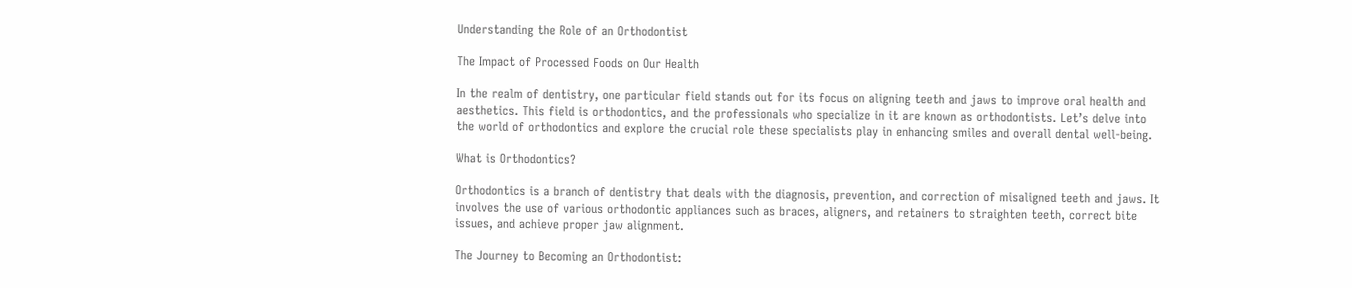Understanding the Role of an Orthodontist

The Impact of Processed Foods on Our Health

In the realm of dentistry, one particular field stands out for its focus on aligning teeth and jaws to improve oral health and aesthetics. This field is orthodontics, and the professionals who specialize in it are known as orthodontists. Let’s delve into the world of orthodontics and explore the crucial role these specialists play in enhancing smiles and overall dental well-being.

What is Orthodontics?

Orthodontics is a branch of dentistry that deals with the diagnosis, prevention, and correction of misaligned teeth and jaws. It involves the use of various orthodontic appliances such as braces, aligners, and retainers to straighten teeth, correct bite issues, and achieve proper jaw alignment.

The Journey to Becoming an Orthodontist: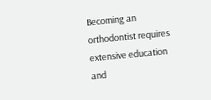Becoming an orthodontist requires extensive education and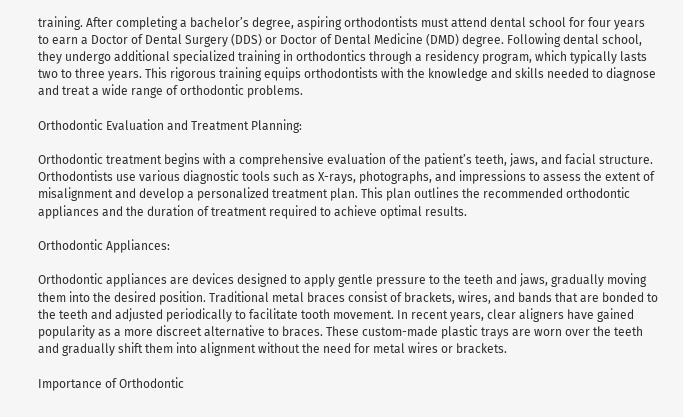training. After completing a bachelor’s degree, aspiring orthodontists must attend dental school for four years to earn a Doctor of Dental Surgery (DDS) or Doctor of Dental Medicine (DMD) degree. Following dental school, they undergo additional specialized training in orthodontics through a residency program, which typically lasts two to three years. This rigorous training equips orthodontists with the knowledge and skills needed to diagnose and treat a wide range of orthodontic problems.

Orthodontic Evaluation and Treatment Planning:

Orthodontic treatment begins with a comprehensive evaluation of the patient’s teeth, jaws, and facial structure. Orthodontists use various diagnostic tools such as X-rays, photographs, and impressions to assess the extent of misalignment and develop a personalized treatment plan. This plan outlines the recommended orthodontic appliances and the duration of treatment required to achieve optimal results.

Orthodontic Appliances:

Orthodontic appliances are devices designed to apply gentle pressure to the teeth and jaws, gradually moving them into the desired position. Traditional metal braces consist of brackets, wires, and bands that are bonded to the teeth and adjusted periodically to facilitate tooth movement. In recent years, clear aligners have gained popularity as a more discreet alternative to braces. These custom-made plastic trays are worn over the teeth and gradually shift them into alignment without the need for metal wires or brackets.

Importance of Orthodontic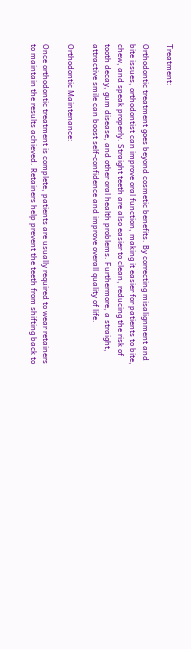Treatment:

Orthodontic treatment goes beyond cosmetic benefits. By correcting misalignment and bite issues, orthodontist can improve oral function, making it easier for patients to bite, chew, and speak properly. Straight teeth are also easier to clean, reducing the risk of tooth decay, gum disease, and other oral health problems. Furthermore, a straight, attractive smile can boost self-confidence and improve overall quality of life.

Orthodontic Maintenance:

Once orthodontic treatment is complete, patients are usually required to wear retainers to maintain the results achieved. Retainers help prevent the teeth from shifting back to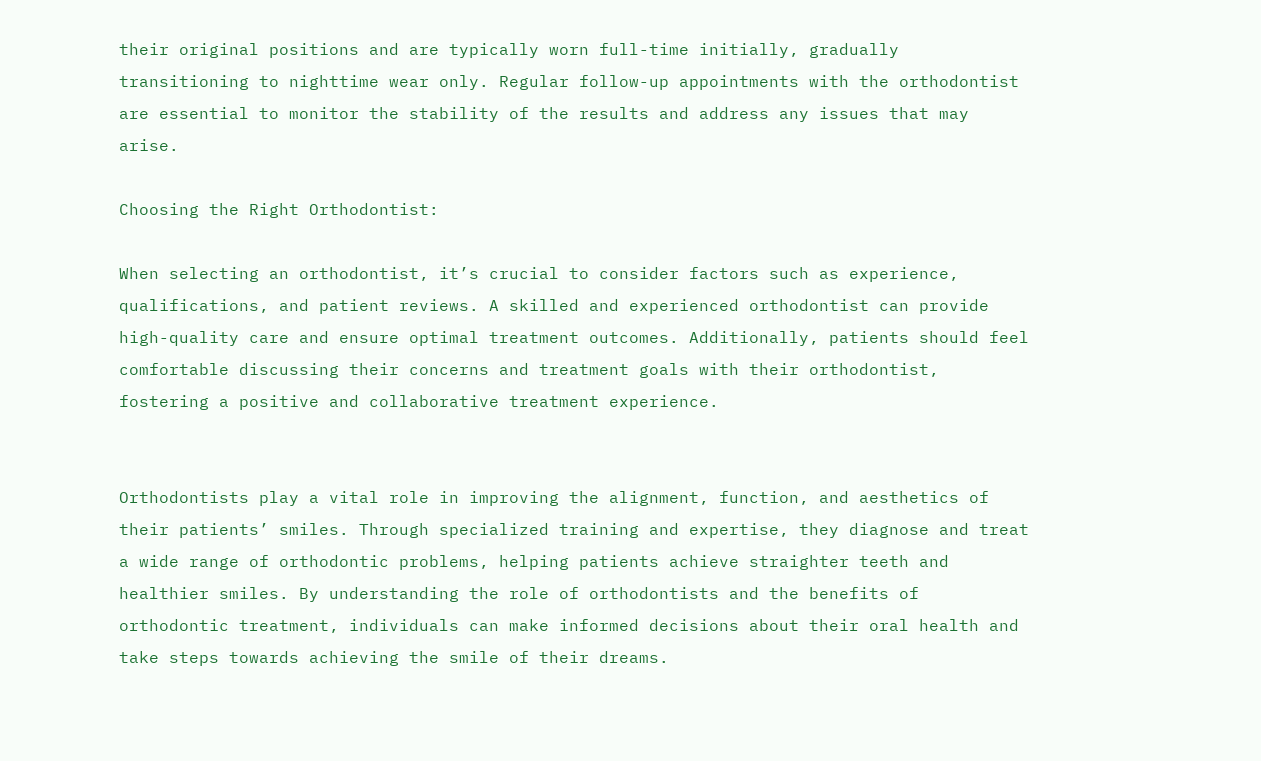their original positions and are typically worn full-time initially, gradually transitioning to nighttime wear only. Regular follow-up appointments with the orthodontist are essential to monitor the stability of the results and address any issues that may arise.

Choosing the Right Orthodontist:

When selecting an orthodontist, it’s crucial to consider factors such as experience, qualifications, and patient reviews. A skilled and experienced orthodontist can provide high-quality care and ensure optimal treatment outcomes. Additionally, patients should feel comfortable discussing their concerns and treatment goals with their orthodontist, fostering a positive and collaborative treatment experience.


Orthodontists play a vital role in improving the alignment, function, and aesthetics of their patients’ smiles. Through specialized training and expertise, they diagnose and treat a wide range of orthodontic problems, helping patients achieve straighter teeth and healthier smiles. By understanding the role of orthodontists and the benefits of orthodontic treatment, individuals can make informed decisions about their oral health and take steps towards achieving the smile of their dreams.